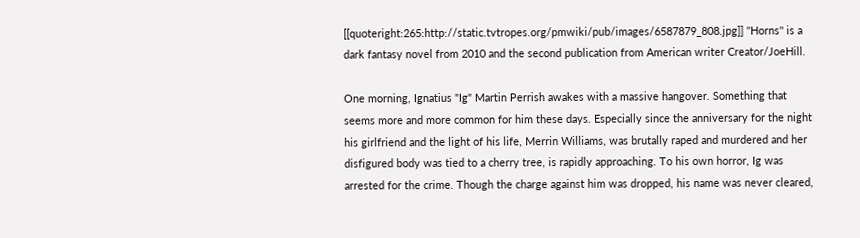[[quoteright:265:http://static.tvtropes.org/pmwiki/pub/images/6587879_808.jpg]] ''Horns'' is a dark fantasy novel from 2010 and the second publication from American writer Creator/JoeHill.

One morning, Ignatius "Ig" Martin Perrish awakes with a massive hangover. Something that seems more and more common for him these days. Especially since the anniversary for the night his girlfriend and the light of his life, Merrin Williams, was brutally raped and murdered and her disfigured body was tied to a cherry tree, is rapidly approaching. To his own horror, Ig was arrested for the crime. Though the charge against him was dropped, his name was never cleared,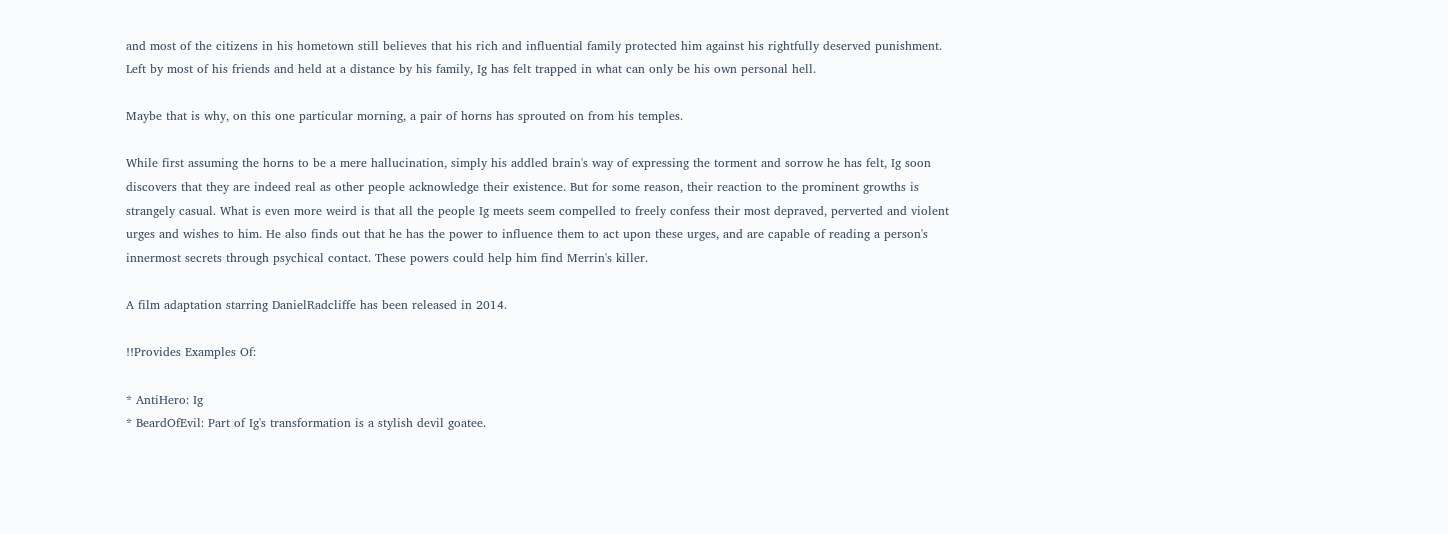and most of the citizens in his hometown still believes that his rich and influential family protected him against his rightfully deserved punishment. Left by most of his friends and held at a distance by his family, Ig has felt trapped in what can only be his own personal hell.

Maybe that is why, on this one particular morning, a pair of horns has sprouted on from his temples.

While first assuming the horns to be a mere hallucination, simply his addled brain's way of expressing the torment and sorrow he has felt, Ig soon discovers that they are indeed real as other people acknowledge their existence. But for some reason, their reaction to the prominent growths is strangely casual. What is even more weird is that all the people Ig meets seem compelled to freely confess their most depraved, perverted and violent urges and wishes to him. He also finds out that he has the power to influence them to act upon these urges, and are capable of reading a person's innermost secrets through psychical contact. These powers could help him find Merrin's killer.

A film adaptation starring DanielRadcliffe has been released in 2014.

!!Provides Examples Of:

* AntiHero: Ig
* BeardOfEvil: Part of Ig's transformation is a stylish devil goatee.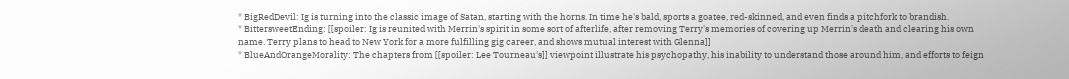* BigRedDevil: Ig is turning into the classic image of Satan, starting with the horns. In time he's bald, sports a goatee, red-skinned, and even finds a pitchfork to brandish.
* BittersweetEnding: [[spoiler: Ig is reunited with Merrin's spirit in some sort of afterlife, after removing Terry's memories of covering up Merrin's death and clearing his own name. Terry plans to head to New York for a more fulfilling gig career, and shows mutual interest with Glenna]]
* BlueAndOrangeMorality: The chapters from [[spoiler: Lee Tourneau's]] viewpoint illustrate his psychopathy, his inability to understand those around him, and efforts to feign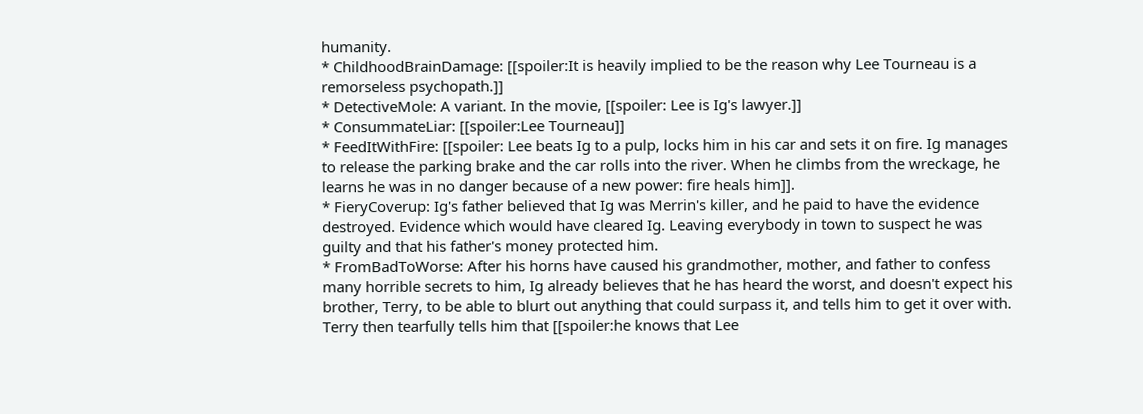humanity.
* ChildhoodBrainDamage: [[spoiler:It is heavily implied to be the reason why Lee Tourneau is a remorseless psychopath.]]
* DetectiveMole: A variant. In the movie, [[spoiler: Lee is Ig's lawyer.]]
* ConsummateLiar: [[spoiler:Lee Tourneau]]
* FeedItWithFire: [[spoiler: Lee beats Ig to a pulp, locks him in his car and sets it on fire. Ig manages to release the parking brake and the car rolls into the river. When he climbs from the wreckage, he learns he was in no danger because of a new power: fire heals him]].
* FieryCoverup: Ig's father believed that Ig was Merrin's killer, and he paid to have the evidence destroyed. Evidence which would have cleared Ig. Leaving everybody in town to suspect he was guilty and that his father's money protected him.
* FromBadToWorse: After his horns have caused his grandmother, mother, and father to confess many horrible secrets to him, Ig already believes that he has heard the worst, and doesn't expect his brother, Terry, to be able to blurt out anything that could surpass it, and tells him to get it over with. Terry then tearfully tells him that [[spoiler:he knows that Lee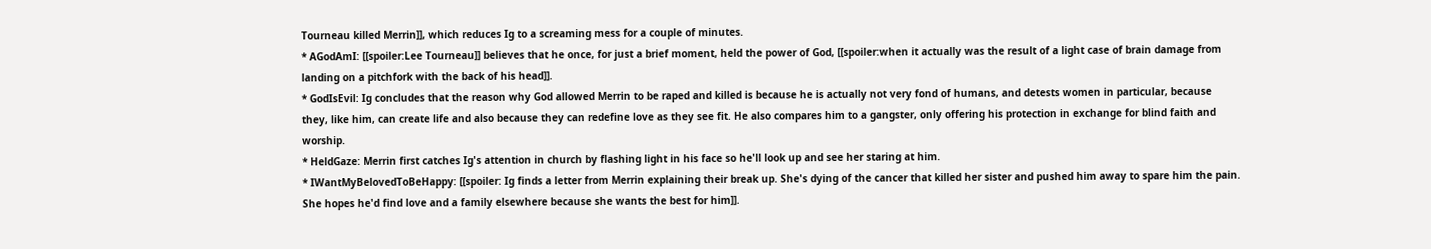Tourneau killed Merrin]], which reduces Ig to a screaming mess for a couple of minutes.
* AGodAmI: [[spoiler:Lee Tourneau]] believes that he once, for just a brief moment, held the power of God, [[spoiler:when it actually was the result of a light case of brain damage from landing on a pitchfork with the back of his head]].
* GodIsEvil: Ig concludes that the reason why God allowed Merrin to be raped and killed is because he is actually not very fond of humans, and detests women in particular, because they, like him, can create life and also because they can redefine love as they see fit. He also compares him to a gangster, only offering his protection in exchange for blind faith and worship.
* HeldGaze: Merrin first catches Ig's attention in church by flashing light in his face so he'll look up and see her staring at him.
* IWantMyBelovedToBeHappy: [[spoiler: Ig finds a letter from Merrin explaining their break up. She's dying of the cancer that killed her sister and pushed him away to spare him the pain. She hopes he'd find love and a family elsewhere because she wants the best for him]].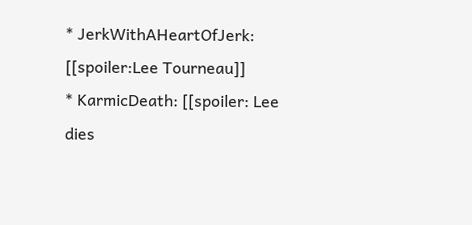* JerkWithAHeartOfJerk: [[spoiler:Lee Tourneau]]
* KarmicDeath: [[spoiler: Lee dies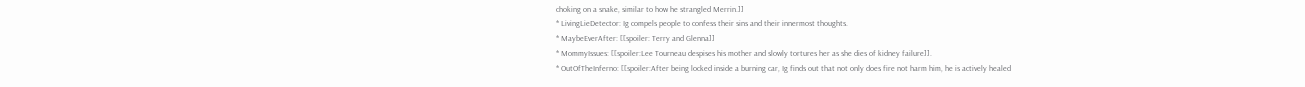choking on a snake, similar to how he strangled Merrin.]]
* LivingLieDetector: Ig compels people to confess their sins and their innermost thoughts.
* MaybeEverAfter: [[spoiler: Terry and Glenna]]
* MommyIssues: [[spoiler:Lee Tourneau despises his mother and slowly tortures her as she dies of kidney failure]].
* OutOfTheInferno: [[spoiler:After being locked inside a burning car, Ig finds out that not only does fire not harm him, he is actively healed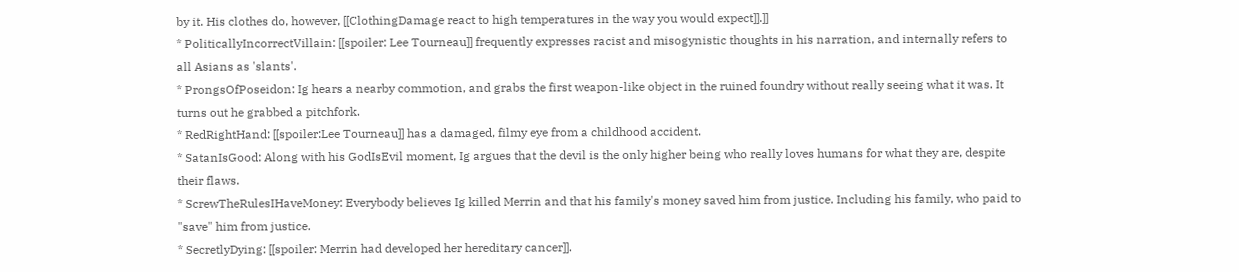by it. His clothes do, however, [[ClothingDamage react to high temperatures in the way you would expect]].]]
* PoliticallyIncorrectVillain: [[spoiler: Lee Tourneau]] frequently expresses racist and misogynistic thoughts in his narration, and internally refers to all Asians as 'slants'.
* ProngsOfPoseidon: Ig hears a nearby commotion, and grabs the first weapon-like object in the ruined foundry without really seeing what it was. It turns out he grabbed a pitchfork.
* RedRightHand: [[spoiler:Lee Tourneau]] has a damaged, filmy eye from a childhood accident.
* SatanIsGood: Along with his GodIsEvil moment, Ig argues that the devil is the only higher being who really loves humans for what they are, despite their flaws.
* ScrewTheRulesIHaveMoney: Everybody believes Ig killed Merrin and that his family's money saved him from justice. Including his family, who paid to "save" him from justice.
* SecretlyDying: [[spoiler: Merrin had developed her hereditary cancer]].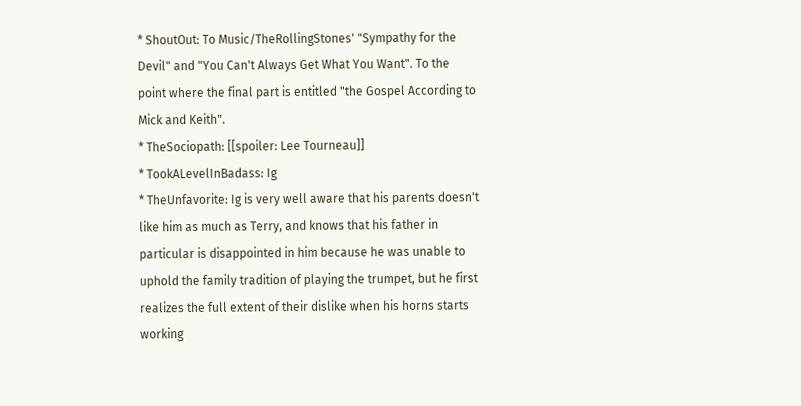* ShoutOut: To Music/TheRollingStones' "Sympathy for the Devil" and "You Can't Always Get What You Want". To the point where the final part is entitled "the Gospel According to Mick and Keith".
* TheSociopath: [[spoiler: Lee Tourneau]]
* TookALevelInBadass: Ig
* TheUnfavorite: Ig is very well aware that his parents doesn't like him as much as Terry, and knows that his father in particular is disappointed in him because he was unable to uphold the family tradition of playing the trumpet, but he first realizes the full extent of their dislike when his horns starts working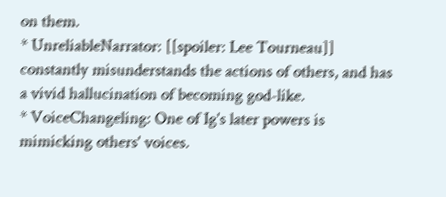on them.
* UnreliableNarrator: [[spoiler: Lee Tourneau]] constantly misunderstands the actions of others, and has a vivid hallucination of becoming god-like.
* VoiceChangeling: One of Ig's later powers is mimicking others' voices.